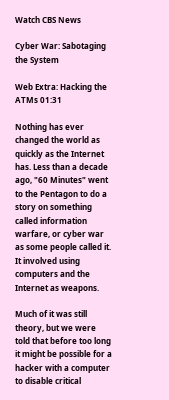Watch CBS News

Cyber War: Sabotaging the System

Web Extra: Hacking the ATMs 01:31

Nothing has ever changed the world as quickly as the Internet has. Less than a decade ago, "60 Minutes" went to the Pentagon to do a story on something called information warfare, or cyber war as some people called it. It involved using computers and the Internet as weapons.

Much of it was still theory, but we were told that before too long it might be possible for a hacker with a computer to disable critical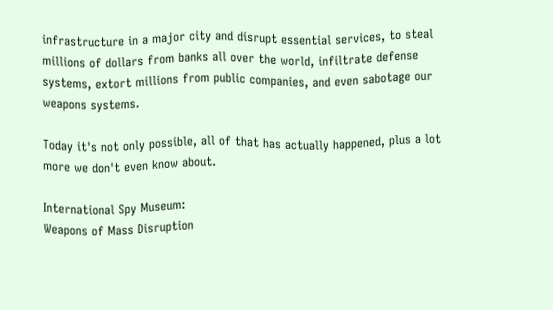infrastructure in a major city and disrupt essential services, to steal millions of dollars from banks all over the world, infiltrate defense systems, extort millions from public companies, and even sabotage our weapons systems.

Today it's not only possible, all of that has actually happened, plus a lot more we don't even know about.

International Spy Museum:
Weapons of Mass Disruption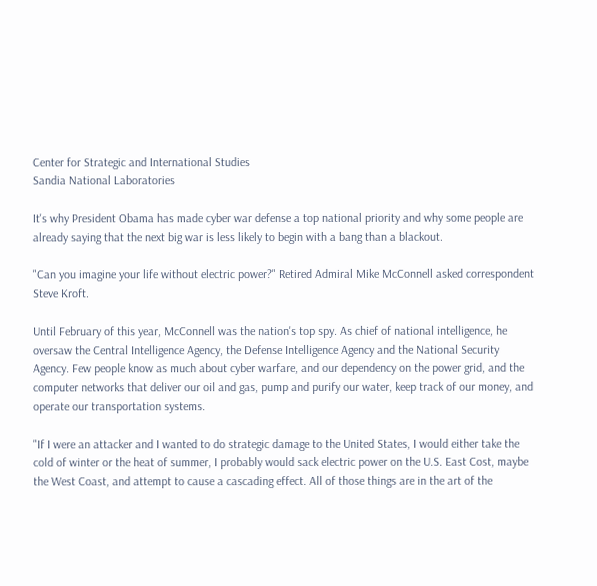Center for Strategic and International Studies
Sandia National Laboratories

It's why President Obama has made cyber war defense a top national priority and why some people are already saying that the next big war is less likely to begin with a bang than a blackout.

"Can you imagine your life without electric power?" Retired Admiral Mike McConnell asked correspondent Steve Kroft.

Until February of this year, McConnell was the nation's top spy. As chief of national intelligence, he oversaw the Central Intelligence Agency, the Defense Intelligence Agency and the National Security Agency. Few people know as much about cyber warfare, and our dependency on the power grid, and the computer networks that deliver our oil and gas, pump and purify our water, keep track of our money, and operate our transportation systems.

"If I were an attacker and I wanted to do strategic damage to the United States, I would either take the cold of winter or the heat of summer, I probably would sack electric power on the U.S. East Cost, maybe the West Coast, and attempt to cause a cascading effect. All of those things are in the art of the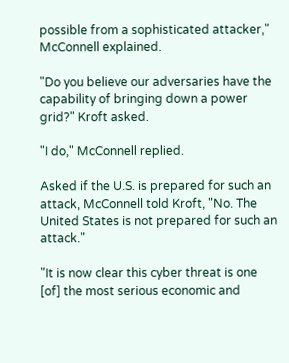possible from a sophisticated attacker," McConnell explained.

"Do you believe our adversaries have the capability of bringing down a power grid?" Kroft asked.

"I do," McConnell replied.

Asked if the U.S. is prepared for such an attack, McConnell told Kroft, "No. The United States is not prepared for such an attack."

"It is now clear this cyber threat is one [of] the most serious economic and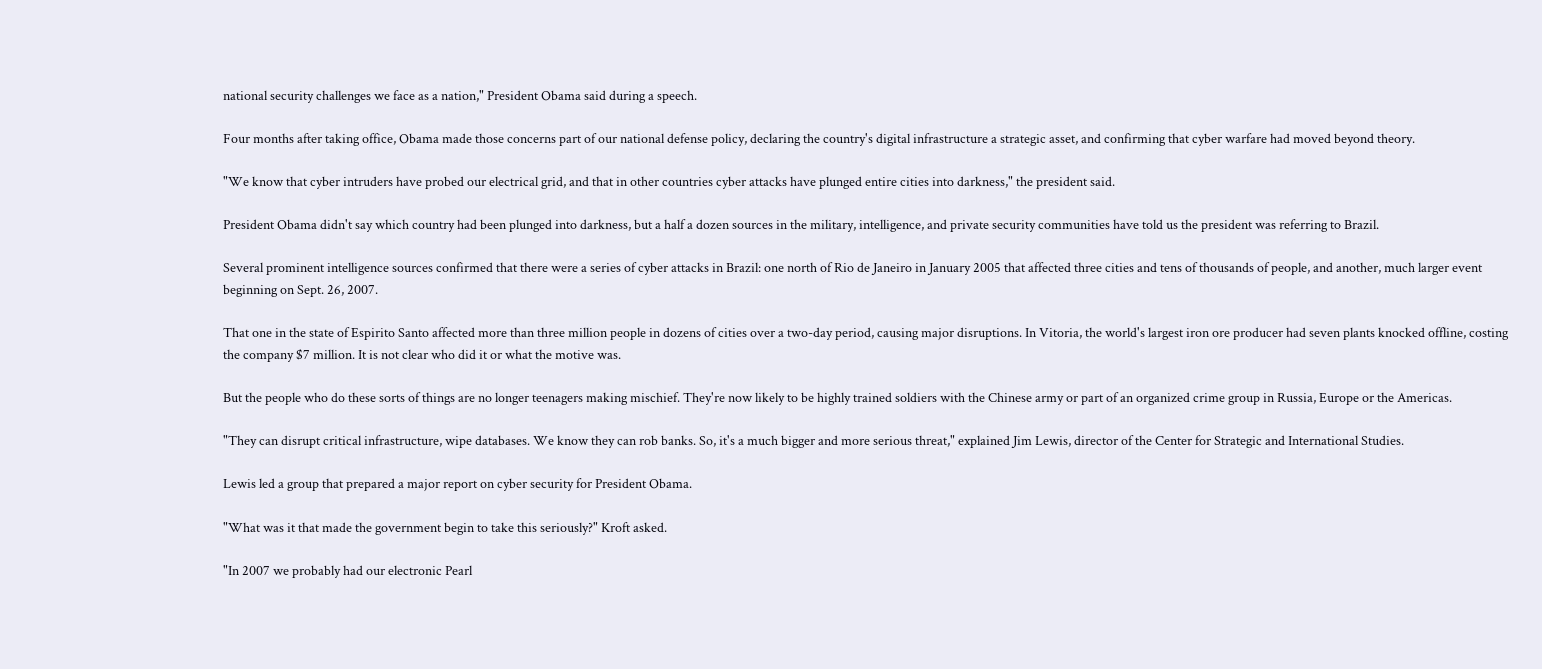national security challenges we face as a nation," President Obama said during a speech.

Four months after taking office, Obama made those concerns part of our national defense policy, declaring the country's digital infrastructure a strategic asset, and confirming that cyber warfare had moved beyond theory.

"We know that cyber intruders have probed our electrical grid, and that in other countries cyber attacks have plunged entire cities into darkness," the president said.

President Obama didn't say which country had been plunged into darkness, but a half a dozen sources in the military, intelligence, and private security communities have told us the president was referring to Brazil.

Several prominent intelligence sources confirmed that there were a series of cyber attacks in Brazil: one north of Rio de Janeiro in January 2005 that affected three cities and tens of thousands of people, and another, much larger event beginning on Sept. 26, 2007.

That one in the state of Espirito Santo affected more than three million people in dozens of cities over a two-day period, causing major disruptions. In Vitoria, the world's largest iron ore producer had seven plants knocked offline, costing the company $7 million. It is not clear who did it or what the motive was.

But the people who do these sorts of things are no longer teenagers making mischief. They're now likely to be highly trained soldiers with the Chinese army or part of an organized crime group in Russia, Europe or the Americas.

"They can disrupt critical infrastructure, wipe databases. We know they can rob banks. So, it's a much bigger and more serious threat," explained Jim Lewis, director of the Center for Strategic and International Studies.

Lewis led a group that prepared a major report on cyber security for President Obama.

"What was it that made the government begin to take this seriously?" Kroft asked.

"In 2007 we probably had our electronic Pearl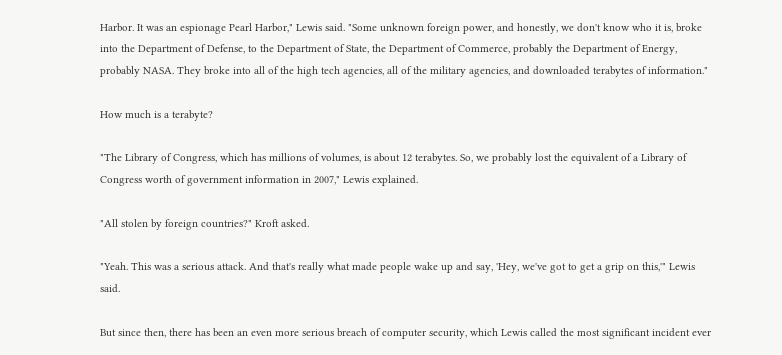Harbor. It was an espionage Pearl Harbor," Lewis said. "Some unknown foreign power, and honestly, we don't know who it is, broke into the Department of Defense, to the Department of State, the Department of Commerce, probably the Department of Energy, probably NASA. They broke into all of the high tech agencies, all of the military agencies, and downloaded terabytes of information."

How much is a terabyte?

"The Library of Congress, which has millions of volumes, is about 12 terabytes. So, we probably lost the equivalent of a Library of Congress worth of government information in 2007," Lewis explained.

"All stolen by foreign countries?" Kroft asked.

"Yeah. This was a serious attack. And that's really what made people wake up and say, 'Hey, we've got to get a grip on this,'" Lewis said.

But since then, there has been an even more serious breach of computer security, which Lewis called the most significant incident ever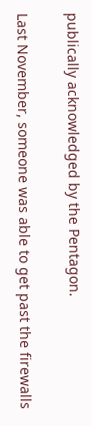publically acknowledged by the Pentagon.

Last November, someone was able to get past the firewalls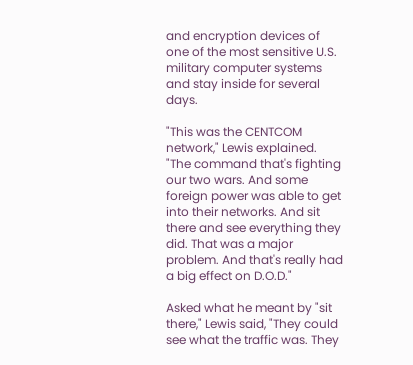and encryption devices of one of the most sensitive U.S. military computer systems and stay inside for several days.

"This was the CENTCOM network," Lewis explained. "The command that's fighting our two wars. And some foreign power was able to get into their networks. And sit there and see everything they did. That was a major problem. And that's really had a big effect on D.O.D."

Asked what he meant by "sit there," Lewis said, "They could see what the traffic was. They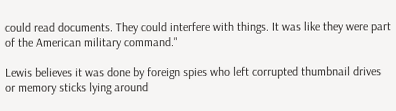could read documents. They could interfere with things. It was like they were part of the American military command."

Lewis believes it was done by foreign spies who left corrupted thumbnail drives or memory sticks lying around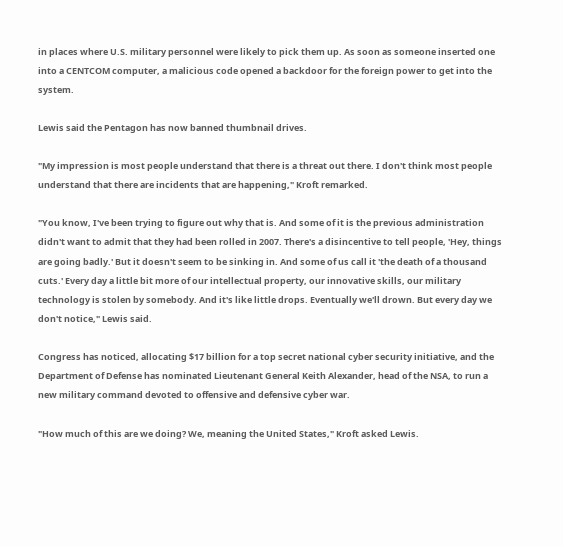in places where U.S. military personnel were likely to pick them up. As soon as someone inserted one into a CENTCOM computer, a malicious code opened a backdoor for the foreign power to get into the system.

Lewis said the Pentagon has now banned thumbnail drives.

"My impression is most people understand that there is a threat out there. I don't think most people understand that there are incidents that are happening," Kroft remarked.

"You know, I've been trying to figure out why that is. And some of it is the previous administration didn't want to admit that they had been rolled in 2007. There's a disincentive to tell people, 'Hey, things are going badly.' But it doesn't seem to be sinking in. And some of us call it 'the death of a thousand cuts.' Every day a little bit more of our intellectual property, our innovative skills, our military technology is stolen by somebody. And it's like little drops. Eventually we'll drown. But every day we don't notice," Lewis said.

Congress has noticed, allocating $17 billion for a top secret national cyber security initiative, and the Department of Defense has nominated Lieutenant General Keith Alexander, head of the NSA, to run a new military command devoted to offensive and defensive cyber war.

"How much of this are we doing? We, meaning the United States," Kroft asked Lewis.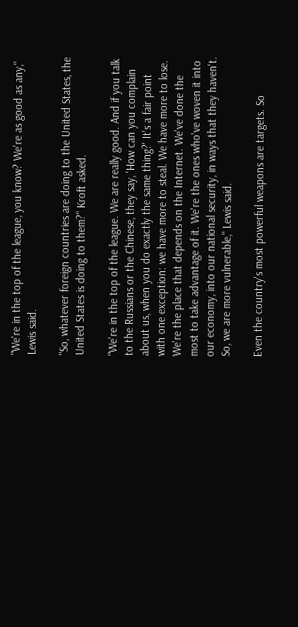"We're in the top of the league, you know? We're as good as any," Lewis said.

"So, whatever foreign countries are doing to the United States, the United States is doing to them?" Kroft asked.

"We're in the top of the league. We are really good. And if you talk to the Russians or the Chinese, they say, 'How can you complain about us, when you do exactly the same thing?' It's a fair point with one exception: we have more to steal. We have more to lose. We're the place that depends on the Internet. We've done the most to take advantage of it. We're the ones who've woven it into our economy, into our national security, in ways that they haven't. So, we are more vulnerable," Lewis said.

Even the country's most powerful weapons are targets. So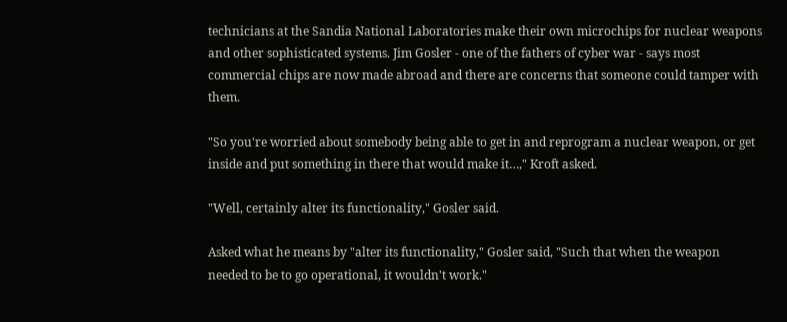technicians at the Sandia National Laboratories make their own microchips for nuclear weapons and other sophisticated systems. Jim Gosler - one of the fathers of cyber war - says most commercial chips are now made abroad and there are concerns that someone could tamper with them.

"So you're worried about somebody being able to get in and reprogram a nuclear weapon, or get inside and put something in there that would make it…," Kroft asked.

"Well, certainly alter its functionality," Gosler said.

Asked what he means by "alter its functionality," Gosler said, "Such that when the weapon needed to be to go operational, it wouldn't work."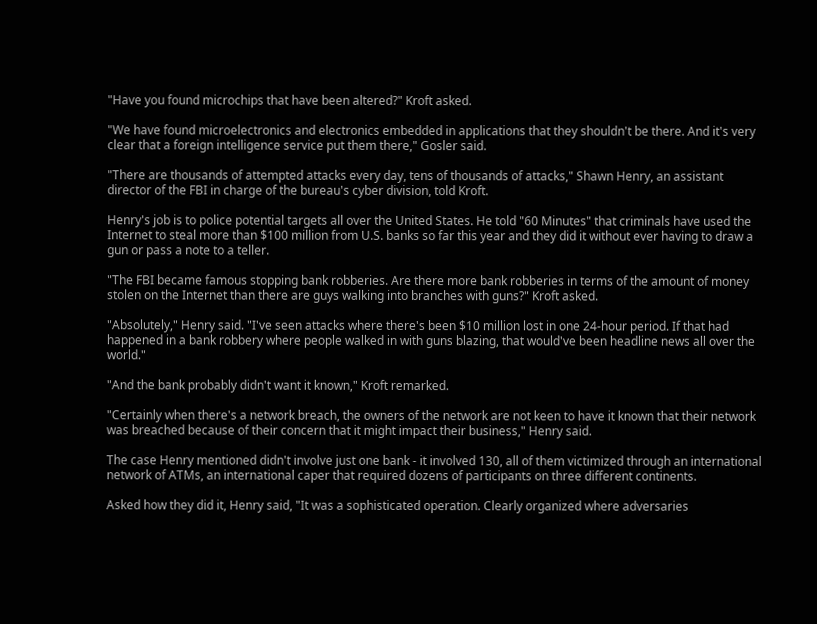"Have you found microchips that have been altered?" Kroft asked.

"We have found microelectronics and electronics embedded in applications that they shouldn't be there. And it's very clear that a foreign intelligence service put them there," Gosler said.

"There are thousands of attempted attacks every day, tens of thousands of attacks," Shawn Henry, an assistant director of the FBI in charge of the bureau's cyber division, told Kroft.

Henry's job is to police potential targets all over the United States. He told "60 Minutes" that criminals have used the Internet to steal more than $100 million from U.S. banks so far this year and they did it without ever having to draw a gun or pass a note to a teller.

"The FBI became famous stopping bank robberies. Are there more bank robberies in terms of the amount of money stolen on the Internet than there are guys walking into branches with guns?" Kroft asked.

"Absolutely," Henry said. "I've seen attacks where there's been $10 million lost in one 24-hour period. If that had happened in a bank robbery where people walked in with guns blazing, that would've been headline news all over the world."

"And the bank probably didn't want it known," Kroft remarked.

"Certainly when there's a network breach, the owners of the network are not keen to have it known that their network was breached because of their concern that it might impact their business," Henry said.

The case Henry mentioned didn't involve just one bank - it involved 130, all of them victimized through an international network of ATMs, an international caper that required dozens of participants on three different continents.

Asked how they did it, Henry said, "It was a sophisticated operation. Clearly organized where adversaries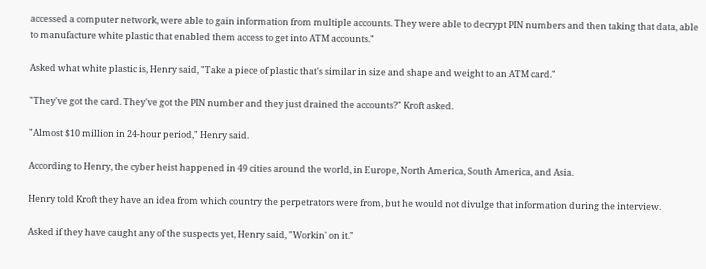accessed a computer network, were able to gain information from multiple accounts. They were able to decrypt PIN numbers and then taking that data, able to manufacture white plastic that enabled them access to get into ATM accounts."

Asked what white plastic is, Henry said, "Take a piece of plastic that's similar in size and shape and weight to an ATM card."

"They've got the card. They've got the PIN number and they just drained the accounts?" Kroft asked.

"Almost $10 million in 24-hour period," Henry said.

According to Henry, the cyber heist happened in 49 cities around the world, in Europe, North America, South America, and Asia.

Henry told Kroft they have an idea from which country the perpetrators were from, but he would not divulge that information during the interview.

Asked if they have caught any of the suspects yet, Henry said, "Workin' on it."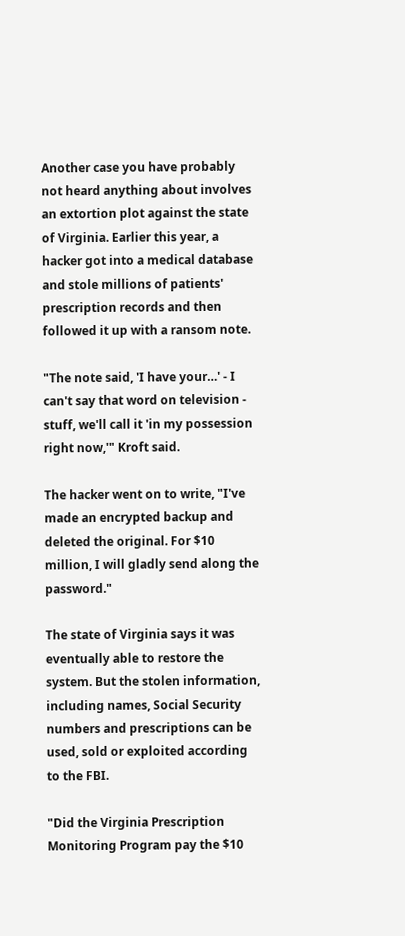Another case you have probably not heard anything about involves an extortion plot against the state of Virginia. Earlier this year, a hacker got into a medical database and stole millions of patients' prescription records and then followed it up with a ransom note.

"The note said, 'I have your…' - I can't say that word on television - stuff, we'll call it 'in my possession right now,'" Kroft said.

The hacker went on to write, "I've made an encrypted backup and deleted the original. For $10 million, I will gladly send along the password."

The state of Virginia says it was eventually able to restore the system. But the stolen information, including names, Social Security numbers and prescriptions can be used, sold or exploited according to the FBI.

"Did the Virginia Prescription Monitoring Program pay the $10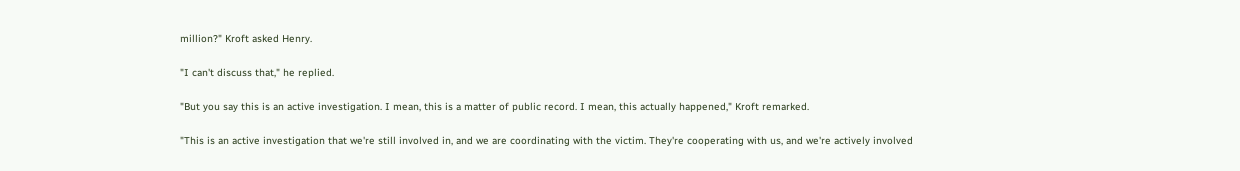million?" Kroft asked Henry.

"I can't discuss that," he replied.

"But you say this is an active investigation. I mean, this is a matter of public record. I mean, this actually happened," Kroft remarked.

"This is an active investigation that we're still involved in, and we are coordinating with the victim. They're cooperating with us, and we're actively involved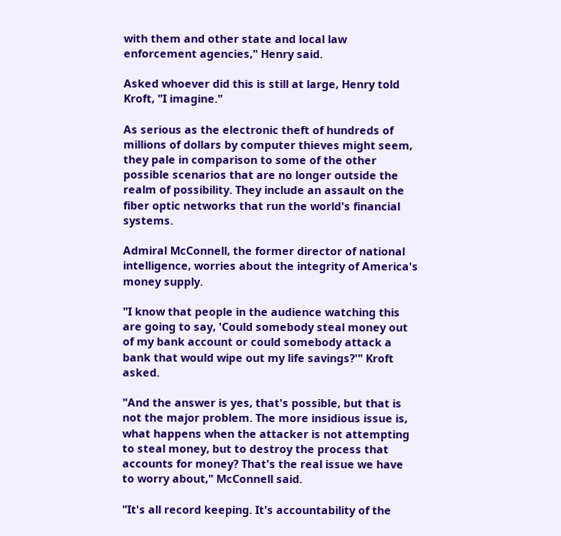with them and other state and local law enforcement agencies," Henry said.

Asked whoever did this is still at large, Henry told Kroft, "I imagine."

As serious as the electronic theft of hundreds of millions of dollars by computer thieves might seem, they pale in comparison to some of the other possible scenarios that are no longer outside the realm of possibility. They include an assault on the fiber optic networks that run the world's financial systems.

Admiral McConnell, the former director of national intelligence, worries about the integrity of America's money supply.

"I know that people in the audience watching this are going to say, 'Could somebody steal money out of my bank account or could somebody attack a bank that would wipe out my life savings?'" Kroft asked.

"And the answer is yes, that's possible, but that is not the major problem. The more insidious issue is, what happens when the attacker is not attempting to steal money, but to destroy the process that accounts for money? That's the real issue we have to worry about," McConnell said.

"It's all record keeping. It's accountability of the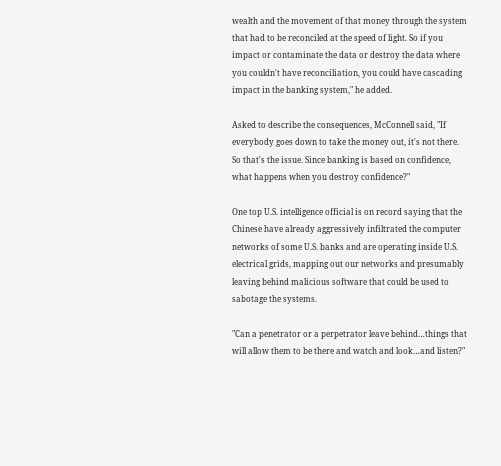wealth and the movement of that money through the system that had to be reconciled at the speed of light. So if you impact or contaminate the data or destroy the data where you couldn't have reconciliation, you could have cascading impact in the banking system," he added.

Asked to describe the consequences, McConnell said, "If everybody goes down to take the money out, it's not there. So that's the issue. Since banking is based on confidence, what happens when you destroy confidence?"

One top U.S. intelligence official is on record saying that the Chinese have already aggressively infiltrated the computer networks of some U.S. banks and are operating inside U.S. electrical grids, mapping out our networks and presumably leaving behind malicious software that could be used to sabotage the systems.

"Can a penetrator or a perpetrator leave behind…things that will allow them to be there and watch and look…and listen?"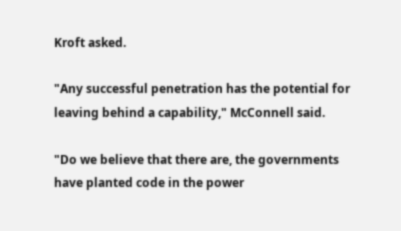Kroft asked.

"Any successful penetration has the potential for leaving behind a capability," McConnell said.

"Do we believe that there are, the governments have planted code in the power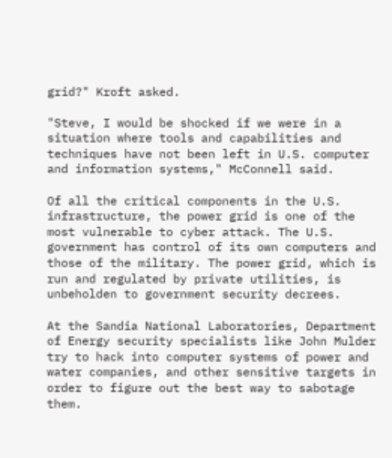grid?" Kroft asked.

"Steve, I would be shocked if we were in a situation where tools and capabilities and techniques have not been left in U.S. computer and information systems," McConnell said.

Of all the critical components in the U.S. infrastructure, the power grid is one of the most vulnerable to cyber attack. The U.S. government has control of its own computers and those of the military. The power grid, which is run and regulated by private utilities, is unbeholden to government security decrees.

At the Sandia National Laboratories, Department of Energy security specialists like John Mulder try to hack into computer systems of power and water companies, and other sensitive targets in order to figure out the best way to sabotage them.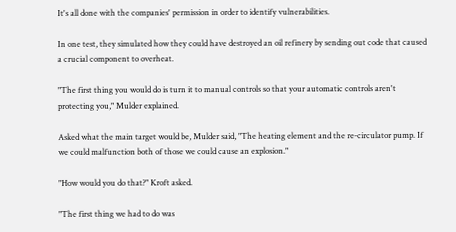It's all done with the companies' permission in order to identify vulnerabilities.

In one test, they simulated how they could have destroyed an oil refinery by sending out code that caused a crucial component to overheat.

"The first thing you would do is turn it to manual controls so that your automatic controls aren't protecting you," Mulder explained.

Asked what the main target would be, Mulder said, "The heating element and the re-circulator pump. If we could malfunction both of those we could cause an explosion."

"How would you do that?" Kroft asked.

"The first thing we had to do was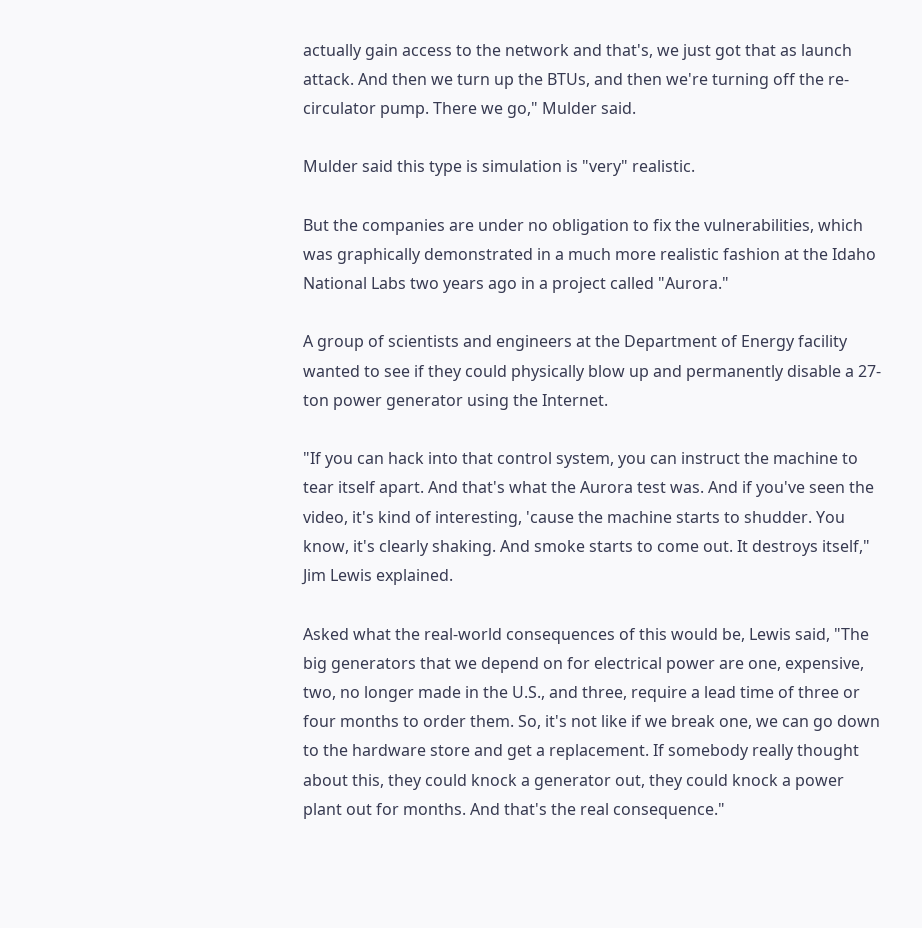actually gain access to the network and that's, we just got that as launch attack. And then we turn up the BTUs, and then we're turning off the re-circulator pump. There we go," Mulder said.

Mulder said this type is simulation is "very" realistic.

But the companies are under no obligation to fix the vulnerabilities, which was graphically demonstrated in a much more realistic fashion at the Idaho National Labs two years ago in a project called "Aurora."

A group of scientists and engineers at the Department of Energy facility wanted to see if they could physically blow up and permanently disable a 27-ton power generator using the Internet.

"If you can hack into that control system, you can instruct the machine to tear itself apart. And that's what the Aurora test was. And if you've seen the video, it's kind of interesting, 'cause the machine starts to shudder. You know, it's clearly shaking. And smoke starts to come out. It destroys itself," Jim Lewis explained.

Asked what the real-world consequences of this would be, Lewis said, "The big generators that we depend on for electrical power are one, expensive, two, no longer made in the U.S., and three, require a lead time of three or four months to order them. So, it's not like if we break one, we can go down to the hardware store and get a replacement. If somebody really thought about this, they could knock a generator out, they could knock a power plant out for months. And that's the real consequence."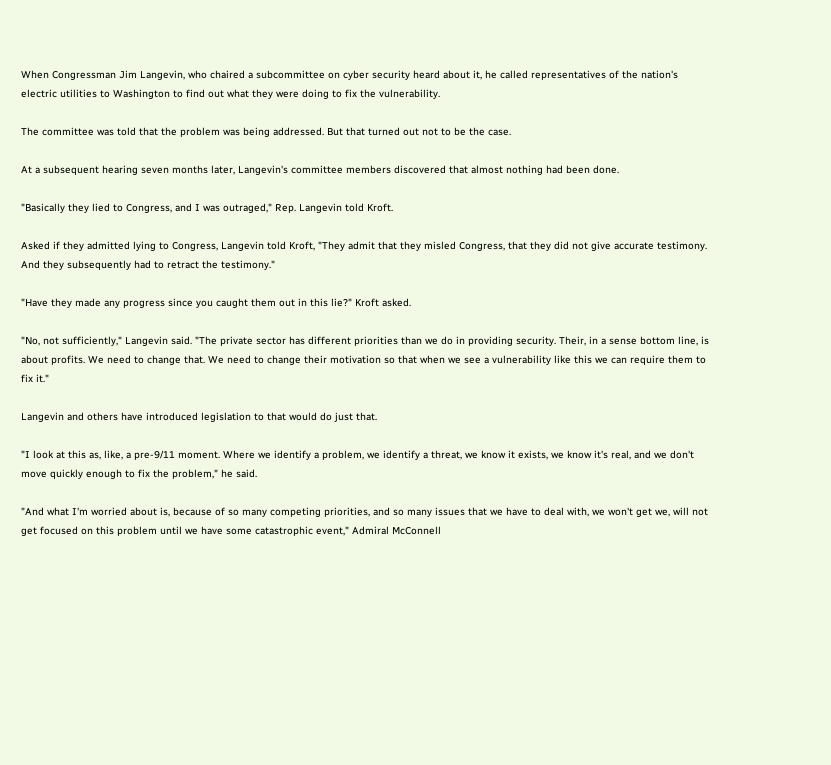When Congressman Jim Langevin, who chaired a subcommittee on cyber security heard about it, he called representatives of the nation's electric utilities to Washington to find out what they were doing to fix the vulnerability.

The committee was told that the problem was being addressed. But that turned out not to be the case.

At a subsequent hearing seven months later, Langevin's committee members discovered that almost nothing had been done.

"Basically they lied to Congress, and I was outraged," Rep. Langevin told Kroft.

Asked if they admitted lying to Congress, Langevin told Kroft, "They admit that they misled Congress, that they did not give accurate testimony. And they subsequently had to retract the testimony."

"Have they made any progress since you caught them out in this lie?" Kroft asked.

"No, not sufficiently," Langevin said. "The private sector has different priorities than we do in providing security. Their, in a sense bottom line, is about profits. We need to change that. We need to change their motivation so that when we see a vulnerability like this we can require them to fix it."

Langevin and others have introduced legislation to that would do just that.

"I look at this as, like, a pre-9/11 moment. Where we identify a problem, we identify a threat, we know it exists, we know it's real, and we don't move quickly enough to fix the problem," he said.

"And what I'm worried about is, because of so many competing priorities, and so many issues that we have to deal with, we won't get we, will not get focused on this problem until we have some catastrophic event," Admiral McConnell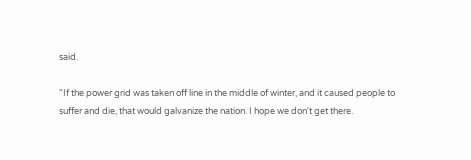said.

"If the power grid was taken off line in the middle of winter, and it caused people to suffer and die, that would galvanize the nation. I hope we don't get there.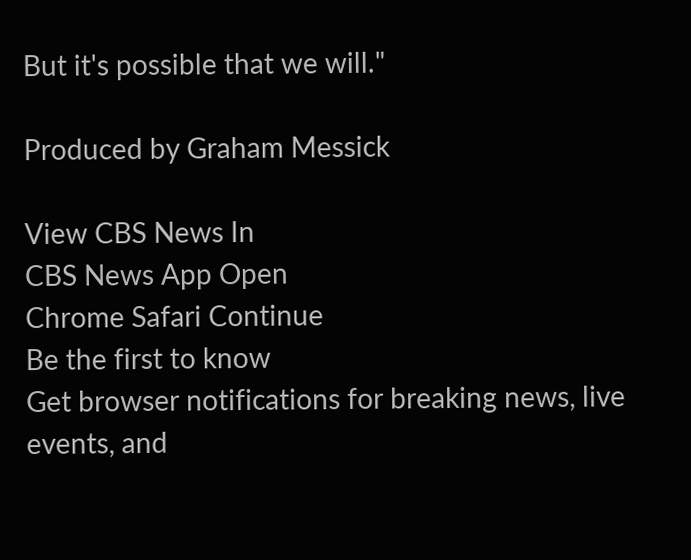But it's possible that we will."

Produced by Graham Messick

View CBS News In
CBS News App Open
Chrome Safari Continue
Be the first to know
Get browser notifications for breaking news, live events, and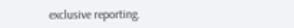exclusive reporting.